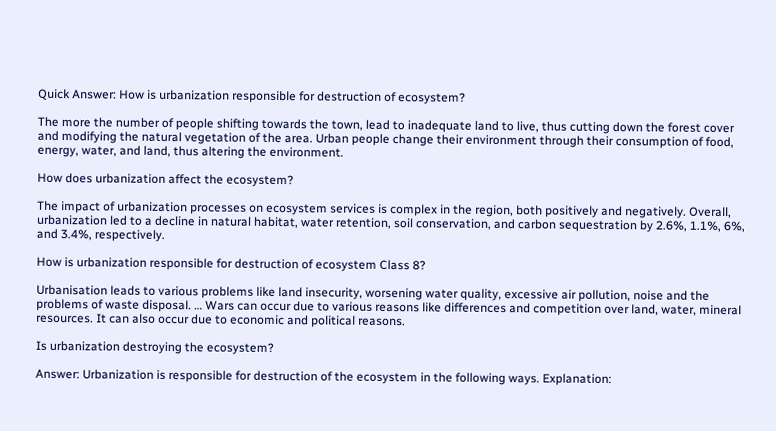Quick Answer: How is urbanization responsible for destruction of ecosystem?

The more the number of people shifting towards the town, lead to inadequate land to live, thus cutting down the forest cover and modifying the natural vegetation of the area. Urban people change their environment through their consumption of food, energy, water, and land, thus altering the environment.

How does urbanization affect the ecosystem?

The impact of urbanization processes on ecosystem services is complex in the region, both positively and negatively. Overall, urbanization led to a decline in natural habitat, water retention, soil conservation, and carbon sequestration by 2.6%, 1.1%, 6%, and 3.4%, respectively.

How is urbanization responsible for destruction of ecosystem Class 8?

Urbanisation leads to various problems like land insecurity, worsening water quality, excessive air pollution, noise and the problems of waste disposal. … Wars can occur due to various reasons like differences and competition over land, water, mineral resources. It can also occur due to economic and political reasons.

Is urbanization destroying the ecosystem?

Answer: Urbanization is responsible for destruction of the ecosystem in the following ways. Explanation: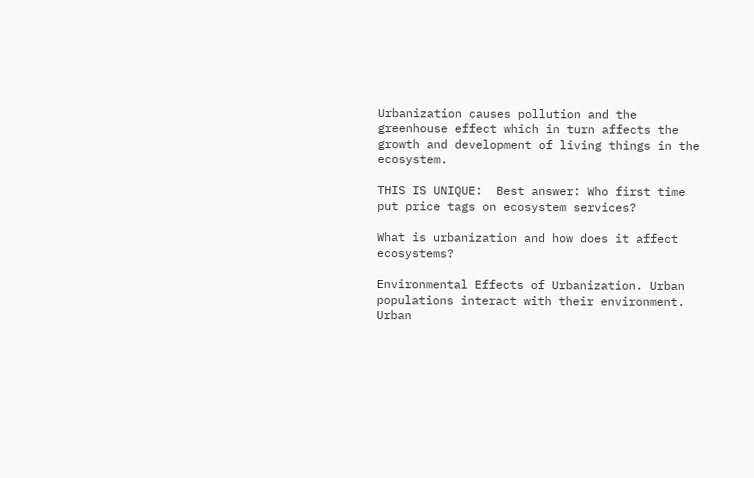Urbanization causes pollution and the greenhouse effect which in turn affects the growth and development of living things in the ecosystem.

THIS IS UNIQUE:  Best answer: Who first time put price tags on ecosystem services?

What is urbanization and how does it affect ecosystems?

Environmental Effects of Urbanization. Urban populations interact with their environment. Urban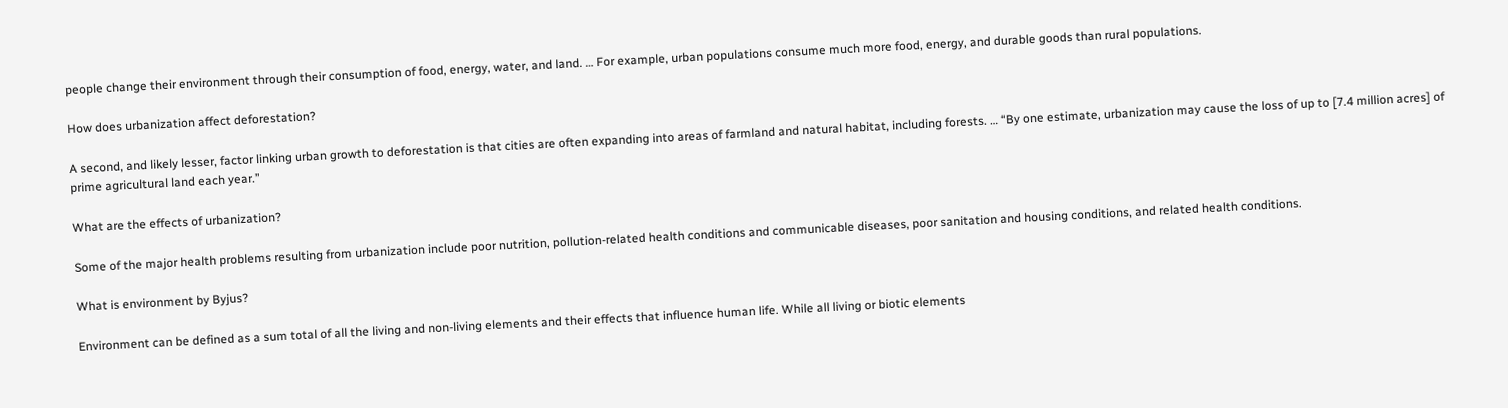people change their environment through their consumption of food, energy, water, and land. … For example, urban populations consume much more food, energy, and durable goods than rural populations.

How does urbanization affect deforestation?

A second, and likely lesser, factor linking urban growth to deforestation is that cities are often expanding into areas of farmland and natural habitat, including forests. … “By one estimate, urbanization may cause the loss of up to [7.4 million acres] of prime agricultural land each year.”

What are the effects of urbanization?

Some of the major health problems resulting from urbanization include poor nutrition, pollution-related health conditions and communicable diseases, poor sanitation and housing conditions, and related health conditions.

What is environment by Byjus?

Environment can be defined as a sum total of all the living and non-living elements and their effects that influence human life. While all living or biotic elements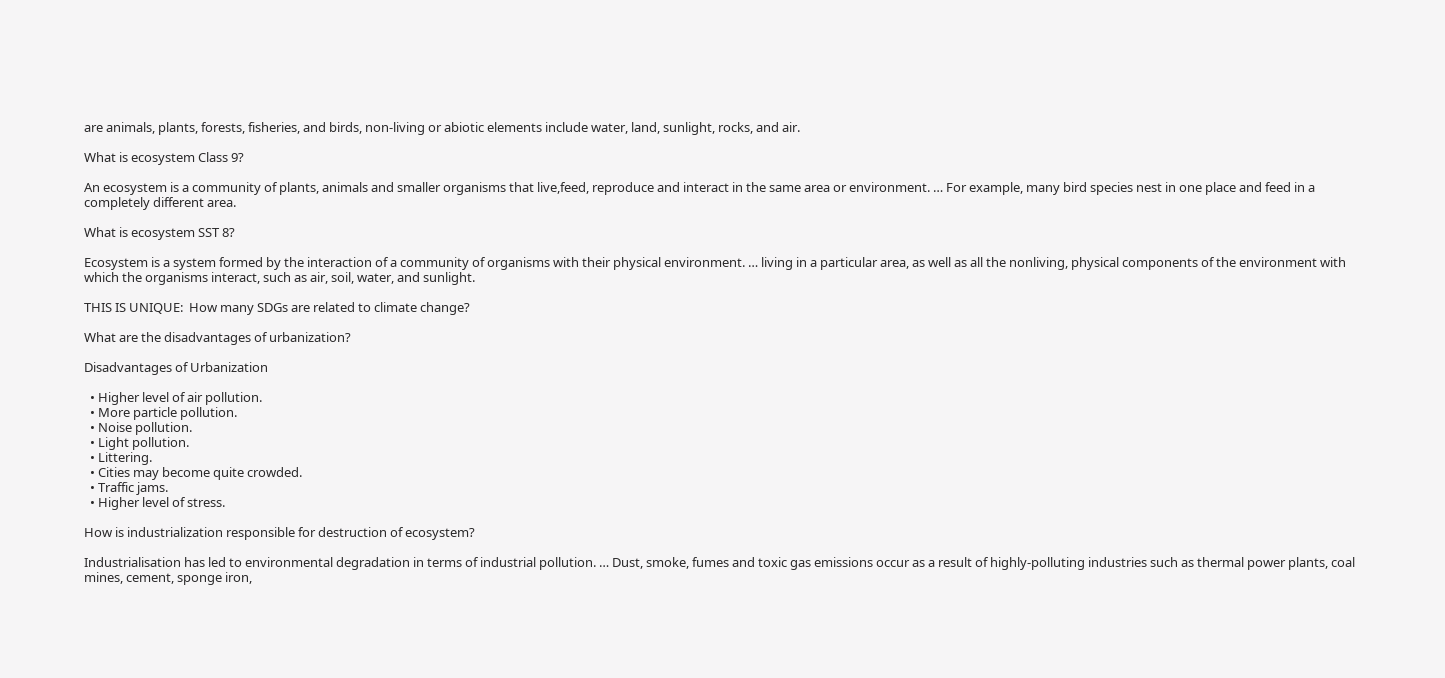are animals, plants, forests, fisheries, and birds, non-living or abiotic elements include water, land, sunlight, rocks, and air.

What is ecosystem Class 9?

An ecosystem is a community of plants, animals and smaller organisms that live,feed, reproduce and interact in the same area or environment. … For example, many bird species nest in one place and feed in a completely different area.

What is ecosystem SST 8?

Ecosystem is a system formed by the interaction of a community of organisms with their physical environment. … living in a particular area, as well as all the nonliving, physical components of the environment with which the organisms interact, such as air, soil, water, and sunlight.

THIS IS UNIQUE:  How many SDGs are related to climate change?

What are the disadvantages of urbanization?

Disadvantages of Urbanization

  • Higher level of air pollution.
  • More particle pollution.
  • Noise pollution.
  • Light pollution.
  • Littering.
  • Cities may become quite crowded.
  • Traffic jams.
  • Higher level of stress.

How is industrialization responsible for destruction of ecosystem?

Industrialisation has led to environmental degradation in terms of industrial pollution. … Dust, smoke, fumes and toxic gas emissions occur as a result of highly-polluting industries such as thermal power plants, coal mines, cement, sponge iron,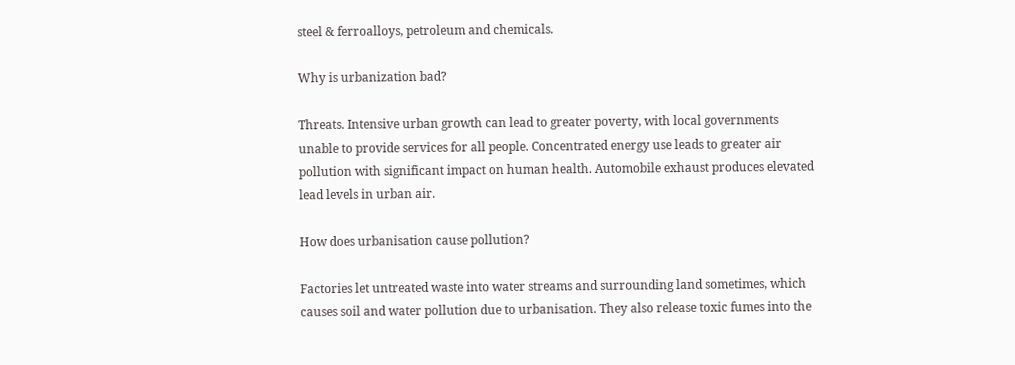steel & ferroalloys, petroleum and chemicals.

Why is urbanization bad?

Threats. Intensive urban growth can lead to greater poverty, with local governments unable to provide services for all people. Concentrated energy use leads to greater air pollution with significant impact on human health. Automobile exhaust produces elevated lead levels in urban air.

How does urbanisation cause pollution?

Factories let untreated waste into water streams and surrounding land sometimes, which causes soil and water pollution due to urbanisation. They also release toxic fumes into the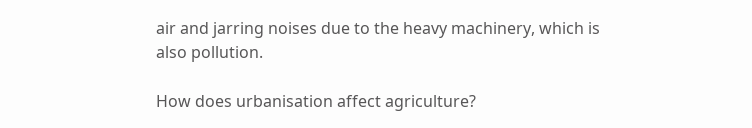air and jarring noises due to the heavy machinery, which is also pollution.

How does urbanisation affect agriculture?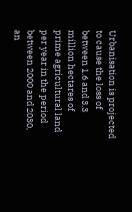Urbanisation is projected to cause the loss of between 1.6 and 3.3 million hectares of prime agricultural land per year in the period between 2000 and 2030, an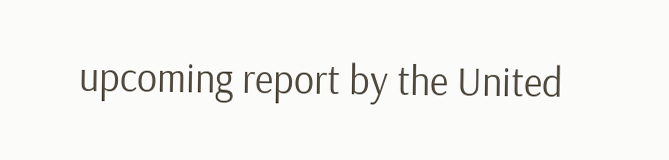upcoming report by the United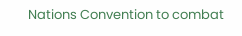Nations Convention to combat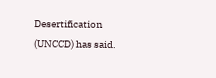Desertification (UNCCD) has said.